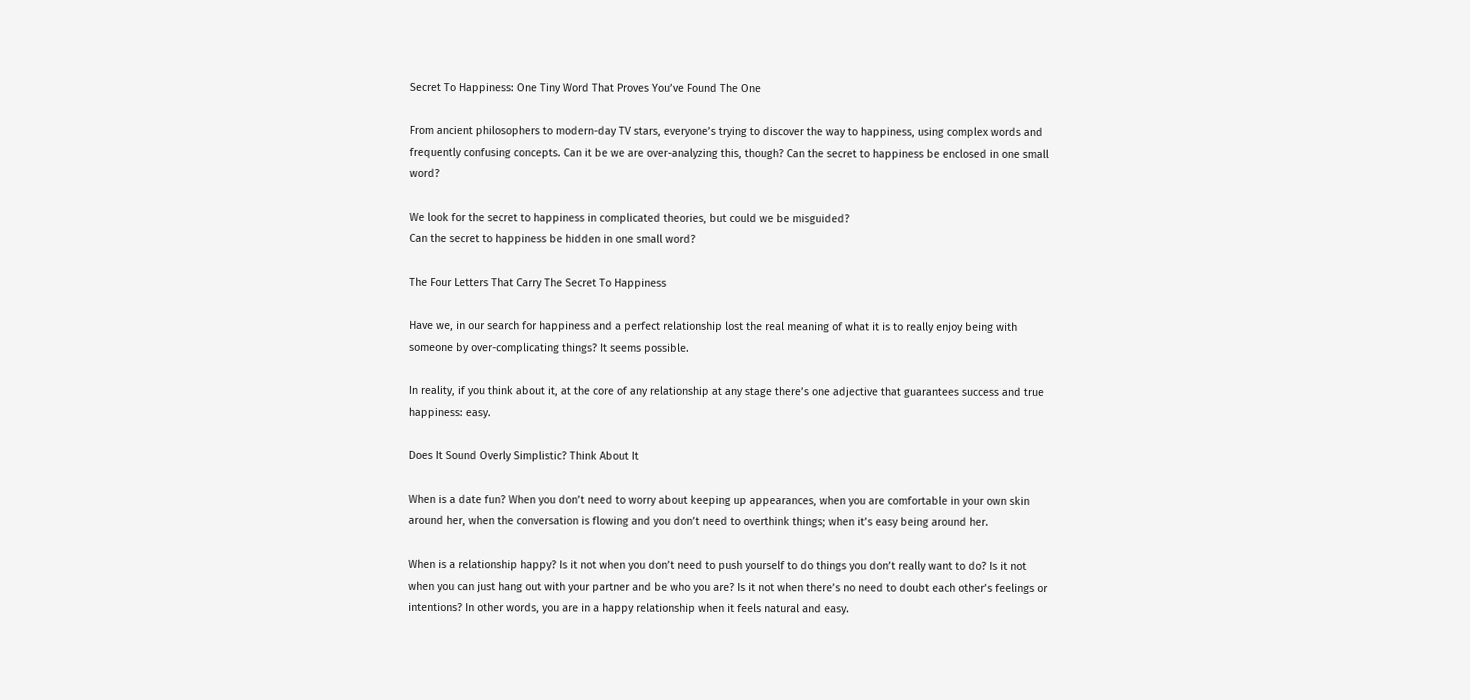Secret To Happiness: One Tiny Word That Proves You’ve Found The One

From ancient philosophers to modern-day TV stars, everyone’s trying to discover the way to happiness, using complex words and frequently confusing concepts. Can it be we are over-analyzing this, though? Can the secret to happiness be enclosed in one small word?

We look for the secret to happiness in complicated theories, but could we be misguided?
Can the secret to happiness be hidden in one small word?

The Four Letters That Carry The Secret To Happiness

Have we, in our search for happiness and a perfect relationship lost the real meaning of what it is to really enjoy being with someone by over-complicating things? It seems possible.

In reality, if you think about it, at the core of any relationship at any stage there’s one adjective that guarantees success and true happiness: easy.

Does It Sound Overly Simplistic? Think About It

When is a date fun? When you don’t need to worry about keeping up appearances, when you are comfortable in your own skin around her, when the conversation is flowing and you don’t need to overthink things; when it’s easy being around her.

When is a relationship happy? Is it not when you don’t need to push yourself to do things you don’t really want to do? Is it not when you can just hang out with your partner and be who you are? Is it not when there’s no need to doubt each other’s feelings or intentions? In other words, you are in a happy relationship when it feels natural and easy.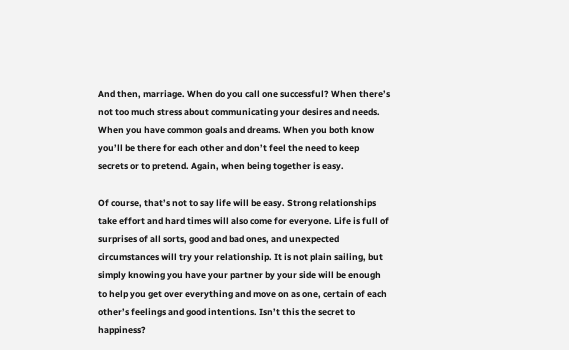And then, marriage. When do you call one successful? When there’s not too much stress about communicating your desires and needs. When you have common goals and dreams. When you both know you’ll be there for each other and don’t feel the need to keep secrets or to pretend. Again, when being together is easy.

Of course, that’s not to say life will be easy. Strong relationships take effort and hard times will also come for everyone. Life is full of surprises of all sorts, good and bad ones, and unexpected circumstances will try your relationship. It is not plain sailing, but simply knowing you have your partner by your side will be enough to help you get over everything and move on as one, certain of each other’s feelings and good intentions. Isn’t this the secret to happiness?